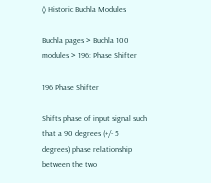◊ Historic Buchla Modules

Buchla pages > Buchla 100 modules > 196: Phase Shifter

196 Phase Shifter

Shifts phase of input signal such that a 90 degrees (+/- 5 degrees) phase relationship between the two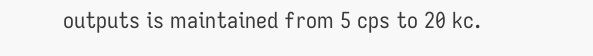outputs is maintained from 5 cps to 20 kc.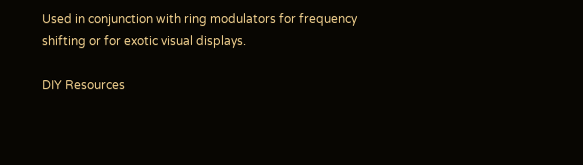Used in conjunction with ring modulators for frequency shifting or for exotic visual displays.

DIY Resources